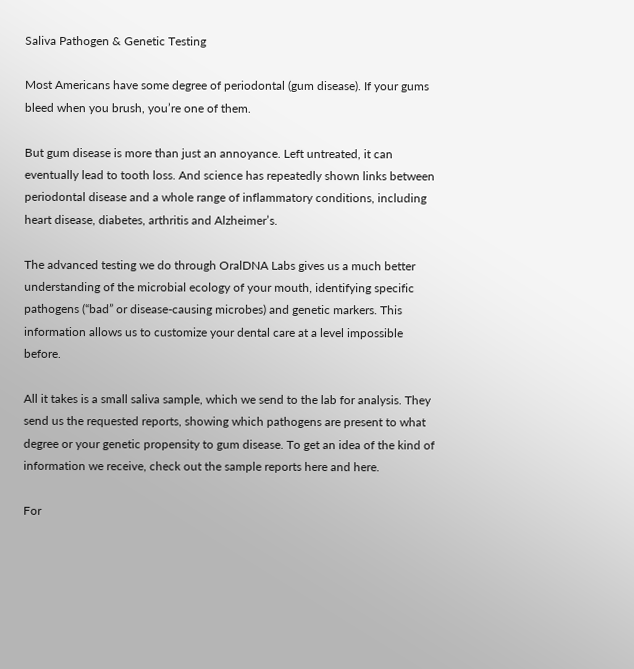Saliva Pathogen & Genetic Testing

Most Americans have some degree of periodontal (gum disease). If your gums bleed when you brush, you’re one of them.

But gum disease is more than just an annoyance. Left untreated, it can eventually lead to tooth loss. And science has repeatedly shown links between periodontal disease and a whole range of inflammatory conditions, including heart disease, diabetes, arthritis and Alzheimer’s.

The advanced testing we do through OralDNA Labs gives us a much better understanding of the microbial ecology of your mouth, identifying specific pathogens (“bad” or disease-causing microbes) and genetic markers. This information allows us to customize your dental care at a level impossible before.

All it takes is a small saliva sample, which we send to the lab for analysis. They send us the requested reports, showing which pathogens are present to what degree or your genetic propensity to gum disease. To get an idea of the kind of information we receive, check out the sample reports here and here.

For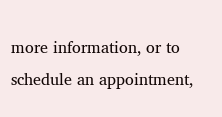more information, or to schedule an appointment,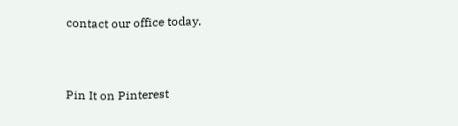contact our office today.


Pin It on Pinterest